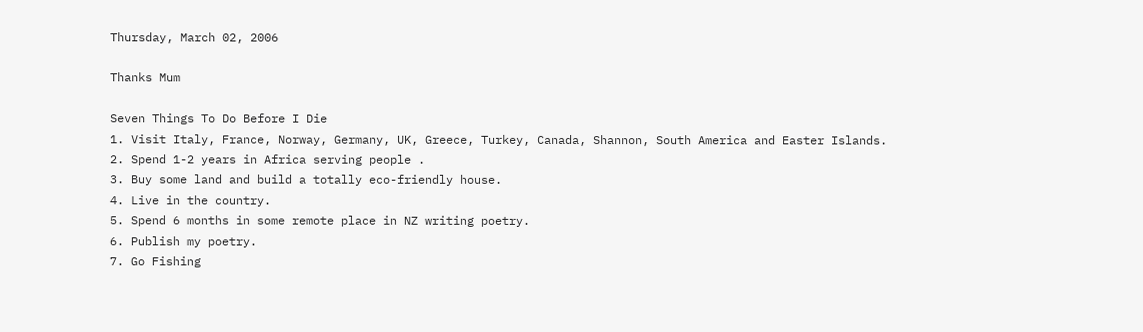Thursday, March 02, 2006

Thanks Mum

Seven Things To Do Before I Die
1. Visit Italy, France, Norway, Germany, UK, Greece, Turkey, Canada, Shannon, South America and Easter Islands.
2. Spend 1-2 years in Africa serving people .
3. Buy some land and build a totally eco-friendly house.
4. Live in the country.
5. Spend 6 months in some remote place in NZ writing poetry.
6. Publish my poetry.
7. Go Fishing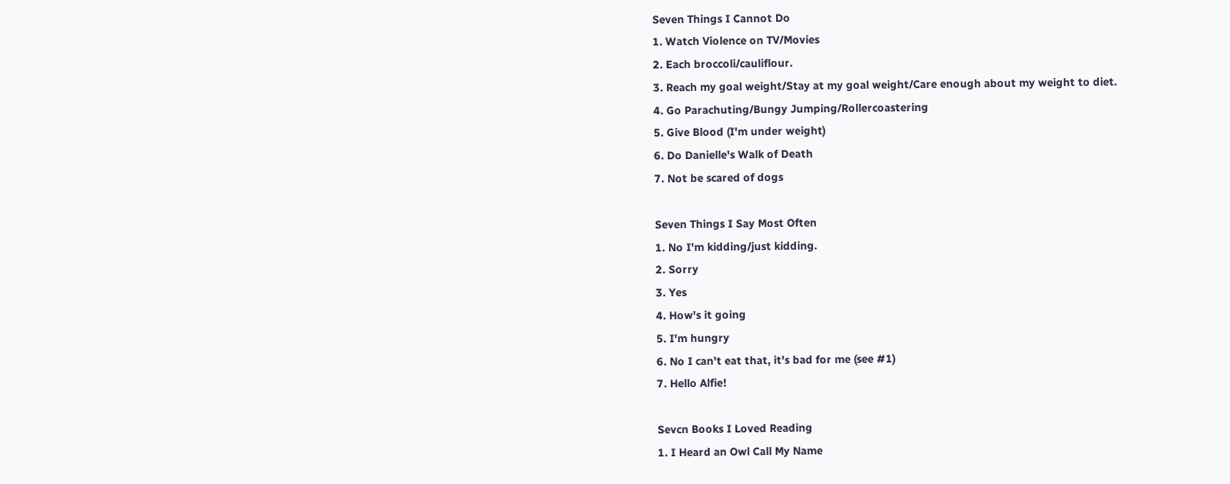Seven Things I Cannot Do
1. Watch Violence on TV/Movies
2. Each broccoli/cauliflour.
3. Reach my goal weight/Stay at my goal weight/Care enough about my weight to diet.
4. Go Parachuting/Bungy Jumping/Rollercoastering
5. Give Blood (I'm under weight)
6. Do Danielle's Walk of Death
7. Not be scared of dogs

Seven Things I Say Most Often
1. No I'm kidding/just kidding.
2. Sorry
3. Yes
4. How's it going
5. I'm hungry
6. No I can't eat that, it's bad for me (see #1)
7. Hello Alfie!

Sevcn Books I Loved Reading
1. I Heard an Owl Call My Name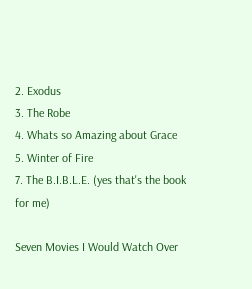2. Exodus
3. The Robe
4. Whats so Amazing about Grace
5. Winter of Fire
7. The B.I.B.L.E. (yes that's the book for me)

Seven Movies I Would Watch Over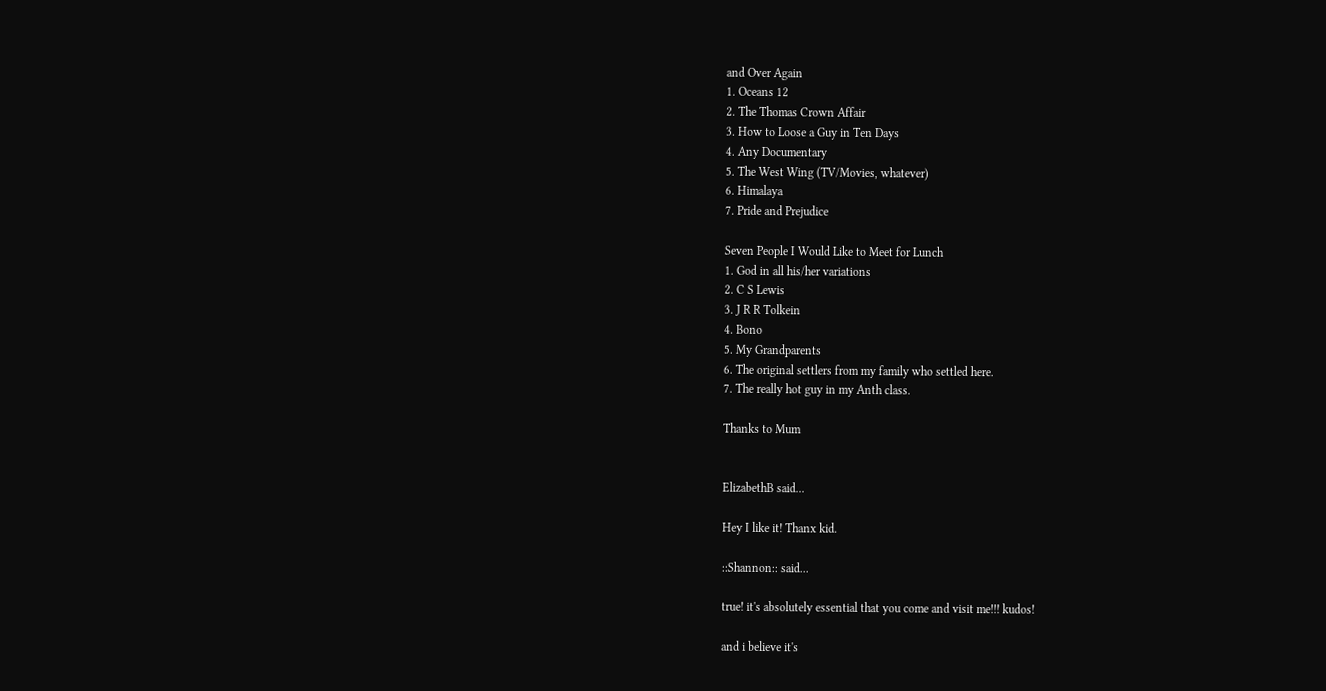and Over Again
1. Oceans 12
2. The Thomas Crown Affair
3. How to Loose a Guy in Ten Days
4. Any Documentary
5. The West Wing (TV/Movies, whatever)
6. Himalaya
7. Pride and Prejudice

Seven People I Would Like to Meet for Lunch
1. God in all his/her variations
2. C S Lewis
3. J R R Tolkein
4. Bono
5. My Grandparents
6. The original settlers from my family who settled here.
7. The really hot guy in my Anth class.

Thanks to Mum


ElizabethB said...

Hey I like it! Thanx kid.

::Shannon:: said...

true! it's absolutely essential that you come and visit me!!! kudos!

and i believe it's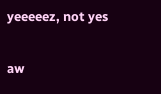yeeeeez, not yes

aw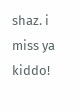shaz. i miss ya kiddo!